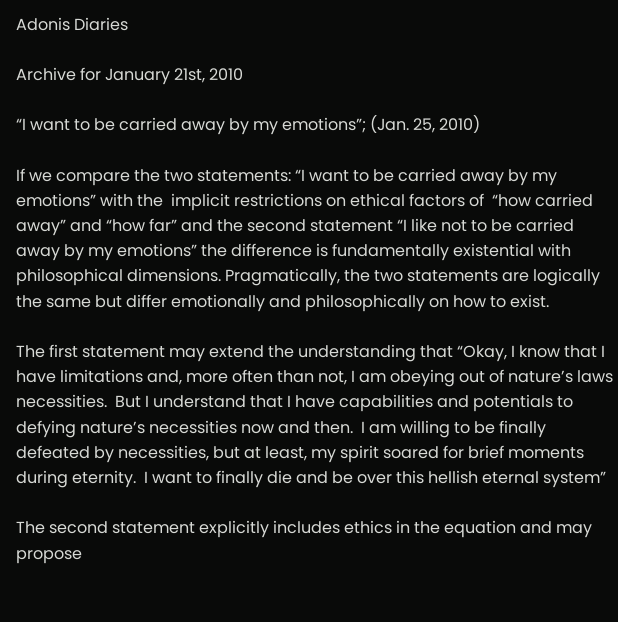Adonis Diaries

Archive for January 21st, 2010

“I want to be carried away by my emotions”; (Jan. 25, 2010)

If we compare the two statements: “I want to be carried away by my emotions” with the  implicit restrictions on ethical factors of  “how carried away” and “how far” and the second statement “I like not to be carried away by my emotions” the difference is fundamentally existential with philosophical dimensions. Pragmatically, the two statements are logically the same but differ emotionally and philosophically on how to exist.

The first statement may extend the understanding that “Okay, I know that I have limitations and, more often than not, I am obeying out of nature’s laws necessities.  But I understand that I have capabilities and potentials to defying nature’s necessities now and then.  I am willing to be finally defeated by necessities, but at least, my spirit soared for brief moments during eternity.  I want to finally die and be over this hellish eternal system”

The second statement explicitly includes ethics in the equation and may propose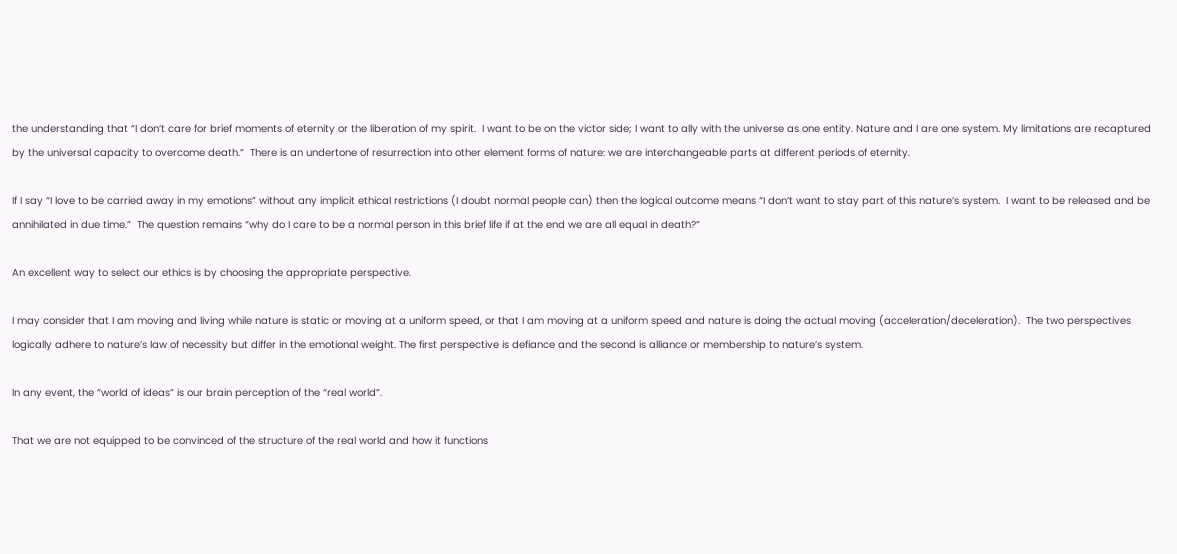the understanding that “I don’t care for brief moments of eternity or the liberation of my spirit.  I want to be on the victor side; I want to ally with the universe as one entity. Nature and I are one system. My limitations are recaptured by the universal capacity to overcome death.”  There is an undertone of resurrection into other element forms of nature: we are interchangeable parts at different periods of eternity.

If I say “I love to be carried away in my emotions” without any implicit ethical restrictions (I doubt normal people can) then the logical outcome means “I don’t want to stay part of this nature’s system.  I want to be released and be annihilated in due time.”  The question remains “why do I care to be a normal person in this brief life if at the end we are all equal in death?”

An excellent way to select our ethics is by choosing the appropriate perspective.

I may consider that I am moving and living while nature is static or moving at a uniform speed, or that I am moving at a uniform speed and nature is doing the actual moving (acceleration/deceleration).  The two perspectives logically adhere to nature’s law of necessity but differ in the emotional weight. The first perspective is defiance and the second is alliance or membership to nature’s system.

In any event, the “world of ideas” is our brain perception of the “real world”.

That we are not equipped to be convinced of the structure of the real world and how it functions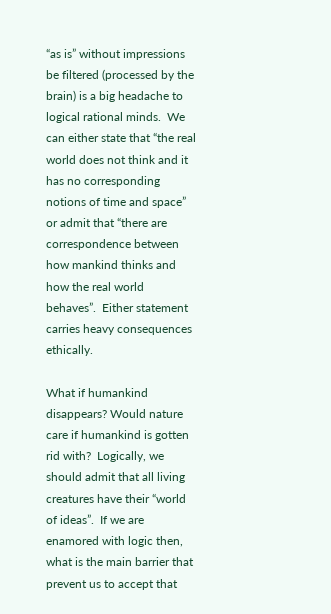“as is” without impressions be filtered (processed by the brain) is a big headache to logical rational minds.  We can either state that “the real world does not think and it has no corresponding notions of time and space” or admit that “there are correspondence between how mankind thinks and how the real world behaves”.  Either statement carries heavy consequences ethically.

What if humankind disappears? Would nature care if humankind is gotten rid with?  Logically, we should admit that all living creatures have their “world of ideas”.  If we are enamored with logic then, what is the main barrier that prevent us to accept that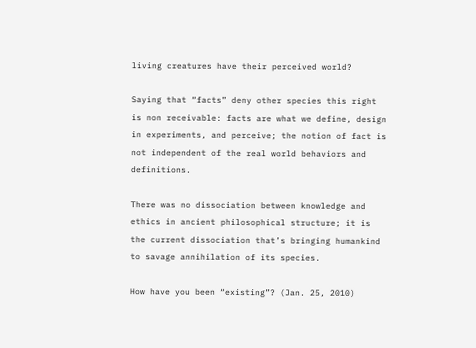living creatures have their perceived world?

Saying that “facts” deny other species this right is non receivable: facts are what we define, design in experiments, and perceive; the notion of fact is not independent of the real world behaviors and definitions.

There was no dissociation between knowledge and ethics in ancient philosophical structure; it is the current dissociation that’s bringing humankind to savage annihilation of its species.

How have you been “existing”? (Jan. 25, 2010)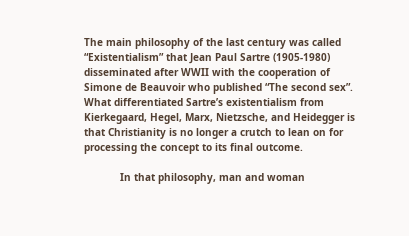The main philosophy of the last century was called “Existentialism” that Jean Paul Sartre (1905-1980) disseminated after WWII with the cooperation of Simone de Beauvoir who published “The second sex”.  What differentiated Sartre’s existentialism from Kierkegaard, Hegel, Marx, Nietzsche, and Heidegger is that Christianity is no longer a crutch to lean on for processing the concept to its final outcome.

            In that philosophy, man and woman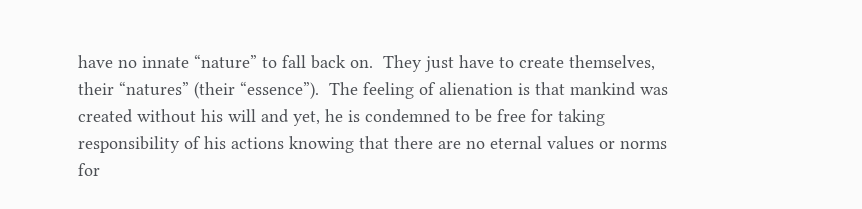have no innate “nature” to fall back on.  They just have to create themselves, their “natures” (their “essence”).  The feeling of alienation is that mankind was created without his will and yet, he is condemned to be free for taking responsibility of his actions knowing that there are no eternal values or norms for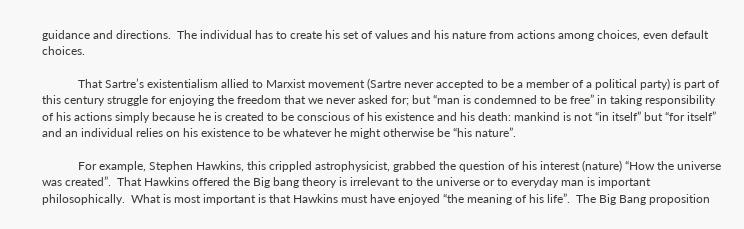guidance and directions.  The individual has to create his set of values and his nature from actions among choices, even default choices.

            That Sartre’s existentialism allied to Marxist movement (Sartre never accepted to be a member of a political party) is part of this century struggle for enjoying the freedom that we never asked for; but “man is condemned to be free” in taking responsibility of his actions simply because he is created to be conscious of his existence and his death: mankind is not “in itself” but “for itself” and an individual relies on his existence to be whatever he might otherwise be “his nature”.

            For example, Stephen Hawkins, this crippled astrophysicist, grabbed the question of his interest (nature) “How the universe was created”.  That Hawkins offered the Big bang theory is irrelevant to the universe or to everyday man is important philosophically.  What is most important is that Hawkins must have enjoyed “the meaning of his life”.  The Big Bang proposition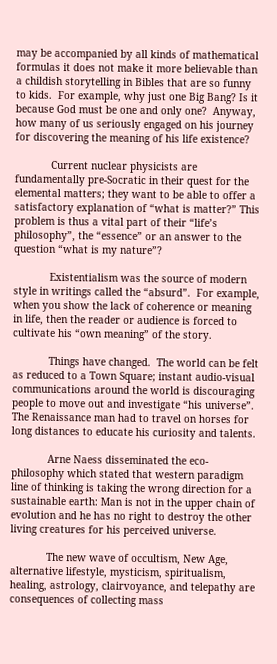may be accompanied by all kinds of mathematical formulas it does not make it more believable than a childish storytelling in Bibles that are so funny to kids.  For example, why just one Big Bang? Is it because God must be one and only one?  Anyway, how many of us seriously engaged on his journey for discovering the meaning of his life existence?

            Current nuclear physicists are fundamentally pre-Socratic in their quest for the elemental matters; they want to be able to offer a satisfactory explanation of “what is matter?” This problem is thus a vital part of their “life’s philosophy”, the “essence” or an answer to the question “what is my nature”?

            Existentialism was the source of modern style in writings called the “absurd”.  For example, when you show the lack of coherence or meaning in life, then the reader or audience is forced to cultivate his “own meaning” of the story.

            Things have changed.  The world can be felt as reduced to a Town Square; instant audio-visual communications around the world is discouraging people to move out and investigate “his universe”.  The Renaissance man had to travel on horses for long distances to educate his curiosity and talents.

            Arne Naess disseminated the eco-philosophy which stated that western paradigm line of thinking is taking the wrong direction for a sustainable earth: Man is not in the upper chain of evolution and he has no right to destroy the other living creatures for his perceived universe.

            The new wave of occultism, New Age, alternative lifestyle, mysticism, spiritualism, healing, astrology, clairvoyance, and telepathy are consequences of collecting mass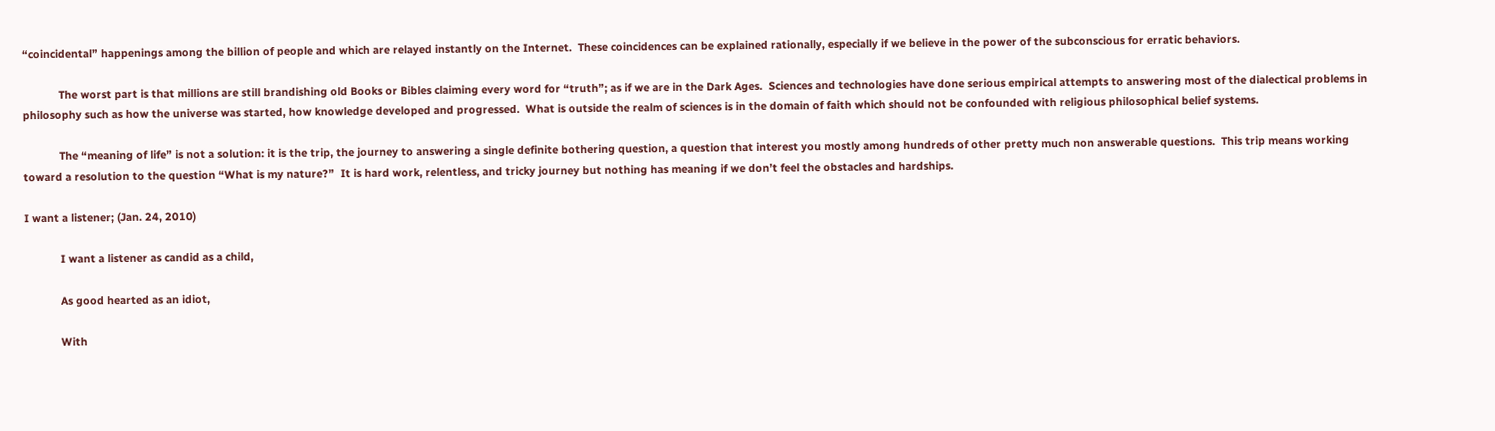“coincidental” happenings among the billion of people and which are relayed instantly on the Internet.  These coincidences can be explained rationally, especially if we believe in the power of the subconscious for erratic behaviors.

            The worst part is that millions are still brandishing old Books or Bibles claiming every word for “truth”; as if we are in the Dark Ages.  Sciences and technologies have done serious empirical attempts to answering most of the dialectical problems in philosophy such as how the universe was started, how knowledge developed and progressed.  What is outside the realm of sciences is in the domain of faith which should not be confounded with religious philosophical belief systems.

            The “meaning of life” is not a solution: it is the trip, the journey to answering a single definite bothering question, a question that interest you mostly among hundreds of other pretty much non answerable questions.  This trip means working toward a resolution to the question “What is my nature?”  It is hard work, relentless, and tricky journey but nothing has meaning if we don’t feel the obstacles and hardships.

I want a listener; (Jan. 24, 2010)

            I want a listener as candid as a child,

            As good hearted as an idiot,

            With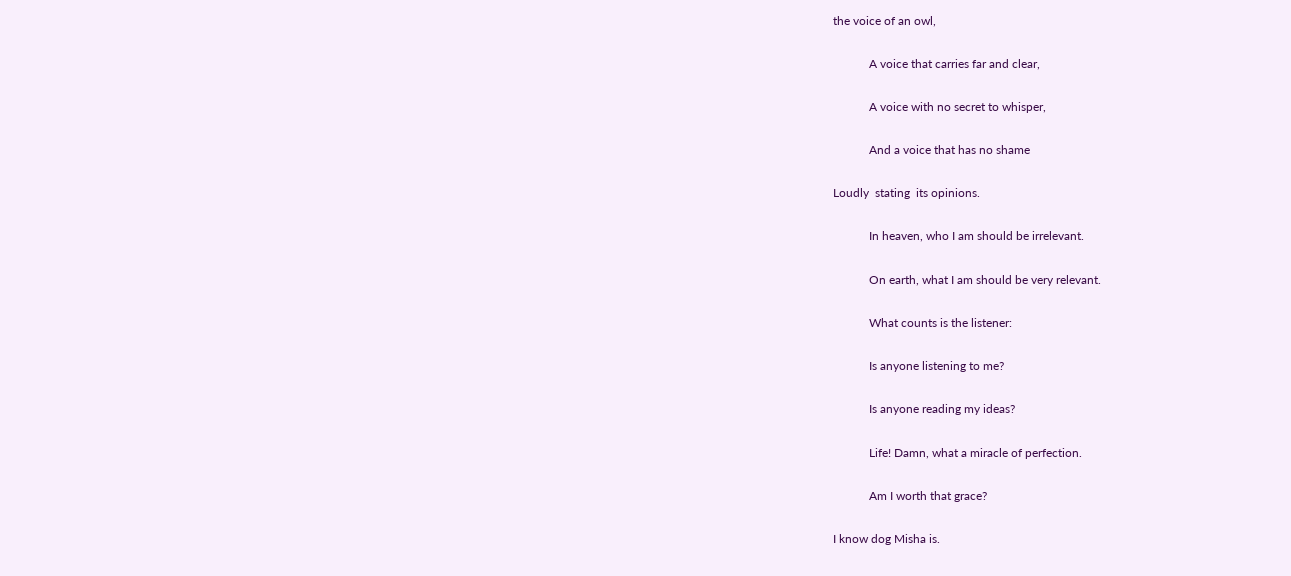the voice of an owl,

            A voice that carries far and clear,

            A voice with no secret to whisper,

            And a voice that has no shame

Loudly  stating  its opinions.

            In heaven, who I am should be irrelevant.

            On earth, what I am should be very relevant.

            What counts is the listener:

            Is anyone listening to me?

            Is anyone reading my ideas?

            Life! Damn, what a miracle of perfection.

            Am I worth that grace?

I know dog Misha is.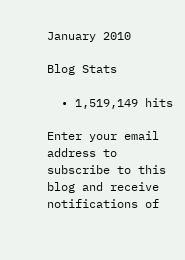January 2010

Blog Stats

  • 1,519,149 hits

Enter your email address to subscribe to this blog and receive notifications of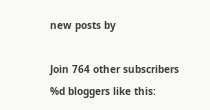new posts by

Join 764 other subscribers
%d bloggers like this: